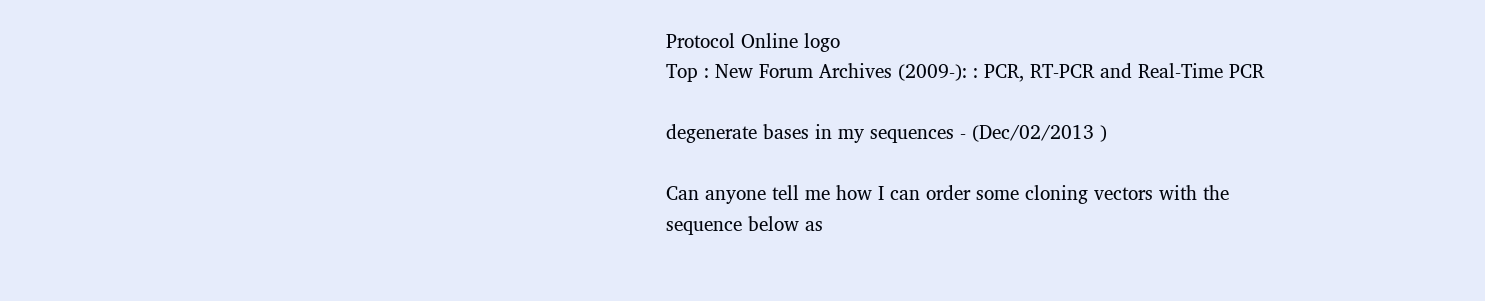Protocol Online logo
Top : New Forum Archives (2009-): : PCR, RT-PCR and Real-Time PCR

degenerate bases in my sequences - (Dec/02/2013 )

Can anyone tell me how I can order some cloning vectors with the sequence below as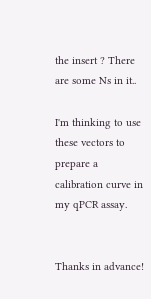the insert ? There are some Ns in it..

I'm thinking to use these vectors to prepare a calibration curve in my qPCR assay.


Thanks in advance!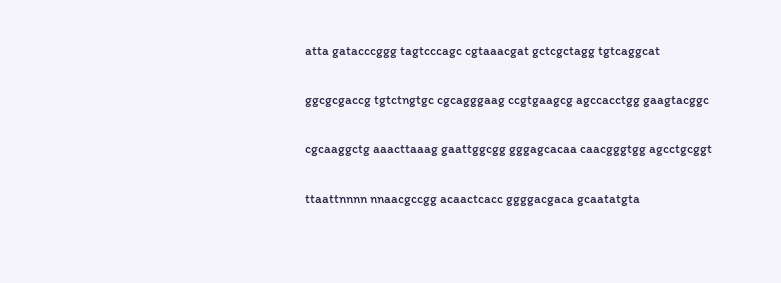atta gatacccggg tagtcccagc cgtaaacgat gctcgctagg tgtcaggcat

ggcgcgaccg tgtctngtgc cgcagggaag ccgtgaagcg agccacctgg gaagtacggc

cgcaaggctg aaacttaaag gaattggcgg gggagcacaa caacgggtgg agcctgcggt

ttaattnnnn nnaacgccgg acaactcacc ggggacgaca gcaatatgta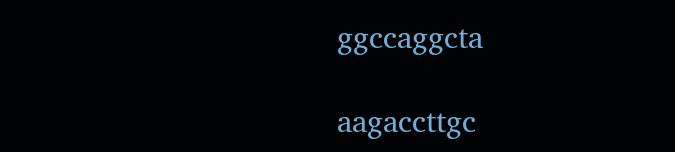ggccaggcta

aagaccttgc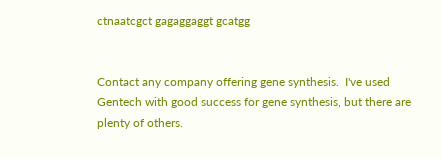ctnaatcgct gagaggaggt gcatgg


Contact any company offering gene synthesis.  I've used Gentech with good success for gene synthesis, but there are plenty of others.